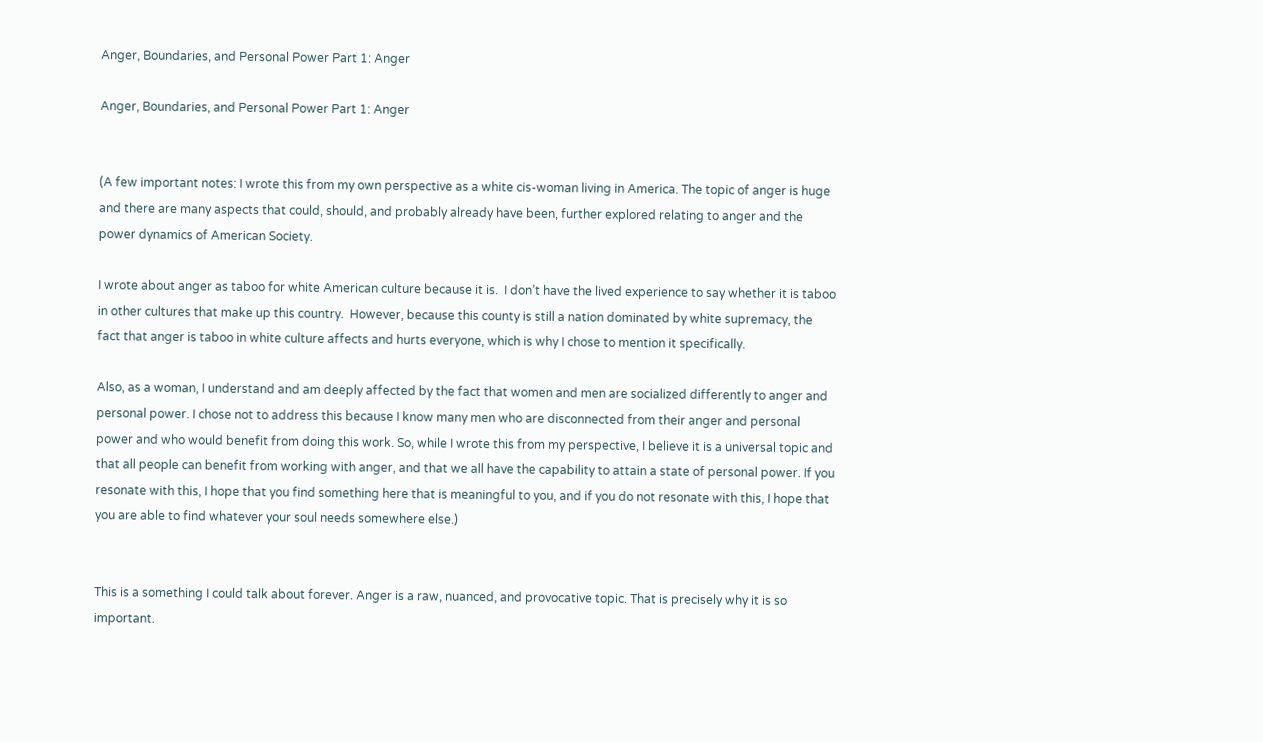Anger, Boundaries, and Personal Power Part 1: Anger

Anger, Boundaries, and Personal Power Part 1: Anger


(A few important notes: I wrote this from my own perspective as a white cis-woman living in America. The topic of anger is huge and there are many aspects that could, should, and probably already have been, further explored relating to anger and the power dynamics of American Society.

I wrote about anger as taboo for white American culture because it is.  I don’t have the lived experience to say whether it is taboo in other cultures that make up this country.  However, because this county is still a nation dominated by white supremacy, the fact that anger is taboo in white culture affects and hurts everyone, which is why I chose to mention it specifically.

Also, as a woman, I understand and am deeply affected by the fact that women and men are socialized differently to anger and personal power. I chose not to address this because I know many men who are disconnected from their anger and personal power and who would benefit from doing this work. So, while I wrote this from my perspective, I believe it is a universal topic and that all people can benefit from working with anger, and that we all have the capability to attain a state of personal power. If you resonate with this, I hope that you find something here that is meaningful to you, and if you do not resonate with this, I hope that you are able to find whatever your soul needs somewhere else.)


This is a something I could talk about forever. Anger is a raw, nuanced, and provocative topic. That is precisely why it is so important.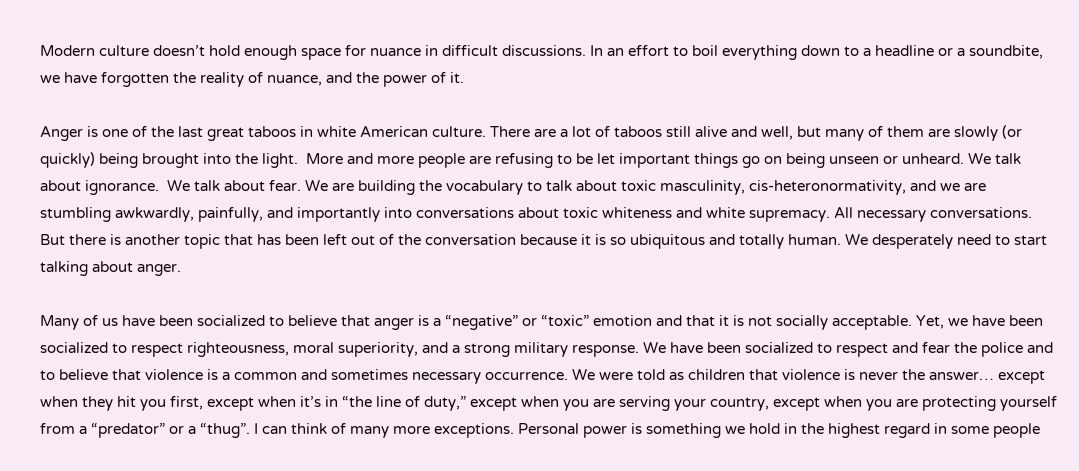Modern culture doesn’t hold enough space for nuance in difficult discussions. In an effort to boil everything down to a headline or a soundbite, we have forgotten the reality of nuance, and the power of it.

Anger is one of the last great taboos in white American culture. There are a lot of taboos still alive and well, but many of them are slowly (or quickly) being brought into the light.  More and more people are refusing to be let important things go on being unseen or unheard. We talk about ignorance.  We talk about fear. We are building the vocabulary to talk about toxic masculinity, cis-heteronormativity, and we are stumbling awkwardly, painfully, and importantly into conversations about toxic whiteness and white supremacy. All necessary conversations. But there is another topic that has been left out of the conversation because it is so ubiquitous and totally human. We desperately need to start talking about anger.

Many of us have been socialized to believe that anger is a “negative” or “toxic” emotion and that it is not socially acceptable. Yet, we have been socialized to respect righteousness, moral superiority, and a strong military response. We have been socialized to respect and fear the police and to believe that violence is a common and sometimes necessary occurrence. We were told as children that violence is never the answer… except when they hit you first, except when it’s in “the line of duty,” except when you are serving your country, except when you are protecting yourself from a “predator” or a “thug”. I can think of many more exceptions. Personal power is something we hold in the highest regard in some people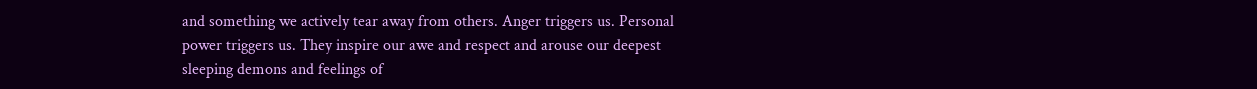and something we actively tear away from others. Anger triggers us. Personal power triggers us. They inspire our awe and respect and arouse our deepest sleeping demons and feelings of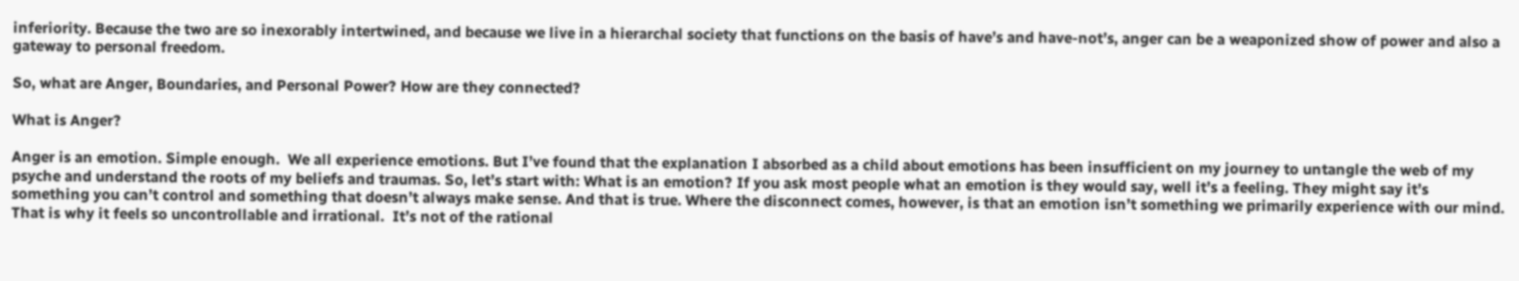inferiority. Because the two are so inexorably intertwined, and because we live in a hierarchal society that functions on the basis of have’s and have-not’s, anger can be a weaponized show of power and also a gateway to personal freedom.

So, what are Anger, Boundaries, and Personal Power? How are they connected?

What is Anger?

Anger is an emotion. Simple enough.  We all experience emotions. But I’ve found that the explanation I absorbed as a child about emotions has been insufficient on my journey to untangle the web of my psyche and understand the roots of my beliefs and traumas. So, let’s start with: What is an emotion? If you ask most people what an emotion is they would say, well it’s a feeling. They might say it’s something you can’t control and something that doesn’t always make sense. And that is true. Where the disconnect comes, however, is that an emotion isn’t something we primarily experience with our mind. That is why it feels so uncontrollable and irrational.  It’s not of the rational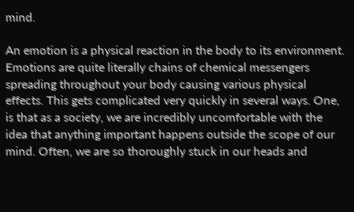mind.

An emotion is a physical reaction in the body to its environment. Emotions are quite literally chains of chemical messengers spreading throughout your body causing various physical effects. This gets complicated very quickly in several ways. One, is that as a society, we are incredibly uncomfortable with the idea that anything important happens outside the scope of our mind. Often, we are so thoroughly stuck in our heads and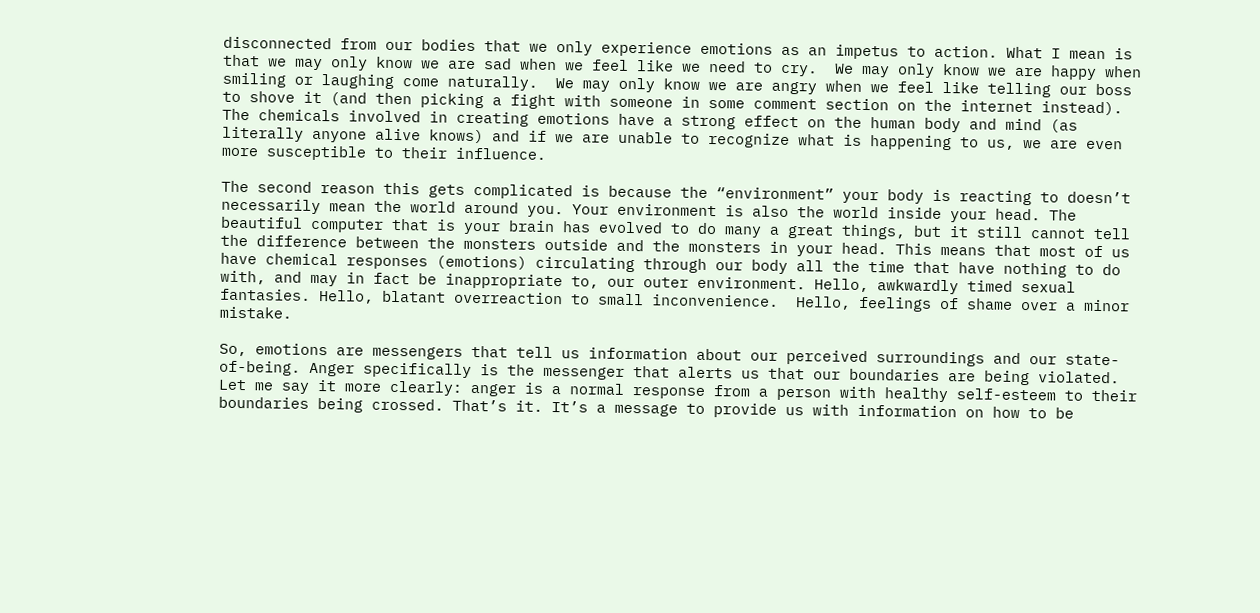disconnected from our bodies that we only experience emotions as an impetus to action. What I mean is that we may only know we are sad when we feel like we need to cry.  We may only know we are happy when smiling or laughing come naturally.  We may only know we are angry when we feel like telling our boss to shove it (and then picking a fight with someone in some comment section on the internet instead). The chemicals involved in creating emotions have a strong effect on the human body and mind (as literally anyone alive knows) and if we are unable to recognize what is happening to us, we are even more susceptible to their influence.

The second reason this gets complicated is because the “environment” your body is reacting to doesn’t necessarily mean the world around you. Your environment is also the world inside your head. The beautiful computer that is your brain has evolved to do many a great things, but it still cannot tell the difference between the monsters outside and the monsters in your head. This means that most of us have chemical responses (emotions) circulating through our body all the time that have nothing to do with, and may in fact be inappropriate to, our outer environment. Hello, awkwardly timed sexual fantasies. Hello, blatant overreaction to small inconvenience.  Hello, feelings of shame over a minor mistake.

So, emotions are messengers that tell us information about our perceived surroundings and our state-of-being. Anger specifically is the messenger that alerts us that our boundaries are being violated. Let me say it more clearly: anger is a normal response from a person with healthy self-esteem to their boundaries being crossed. That’s it. It’s a message to provide us with information on how to be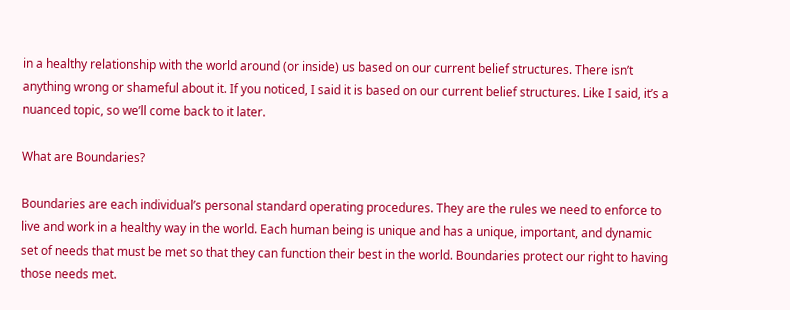in a healthy relationship with the world around (or inside) us based on our current belief structures. There isn’t anything wrong or shameful about it. If you noticed, I said it is based on our current belief structures. Like I said, it’s a nuanced topic, so we’ll come back to it later.

What are Boundaries?

Boundaries are each individual’s personal standard operating procedures. They are the rules we need to enforce to live and work in a healthy way in the world. Each human being is unique and has a unique, important, and dynamic set of needs that must be met so that they can function their best in the world. Boundaries protect our right to having those needs met.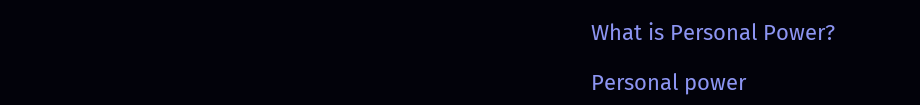What is Personal Power?

Personal power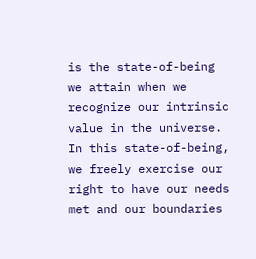is the state-of-being we attain when we recognize our intrinsic value in the universe. In this state-of-being, we freely exercise our right to have our needs met and our boundaries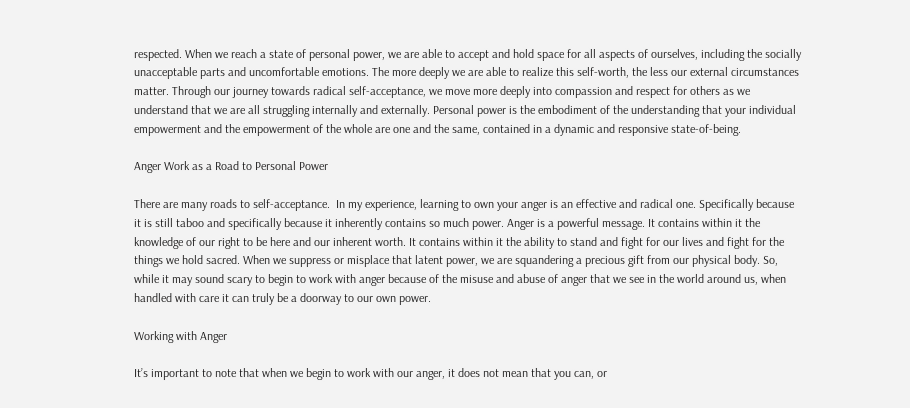respected. When we reach a state of personal power, we are able to accept and hold space for all aspects of ourselves, including the socially unacceptable parts and uncomfortable emotions. The more deeply we are able to realize this self-worth, the less our external circumstances matter. Through our journey towards radical self-acceptance, we move more deeply into compassion and respect for others as we understand that we are all struggling internally and externally. Personal power is the embodiment of the understanding that your individual empowerment and the empowerment of the whole are one and the same, contained in a dynamic and responsive state-of-being.

Anger Work as a Road to Personal Power

There are many roads to self-acceptance.  In my experience, learning to own your anger is an effective and radical one. Specifically because it is still taboo and specifically because it inherently contains so much power. Anger is a powerful message. It contains within it the knowledge of our right to be here and our inherent worth. It contains within it the ability to stand and fight for our lives and fight for the things we hold sacred. When we suppress or misplace that latent power, we are squandering a precious gift from our physical body. So, while it may sound scary to begin to work with anger because of the misuse and abuse of anger that we see in the world around us, when handled with care it can truly be a doorway to our own power.

Working with Anger

It’s important to note that when we begin to work with our anger, it does not mean that you can, or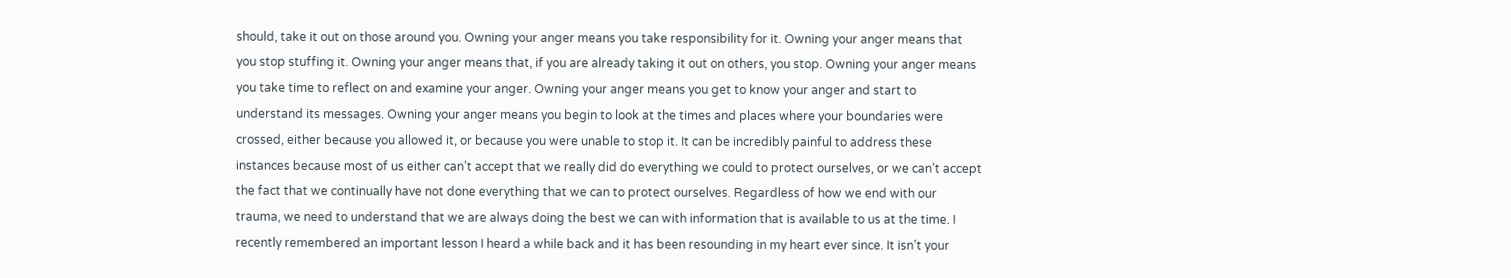should, take it out on those around you. Owning your anger means you take responsibility for it. Owning your anger means that you stop stuffing it. Owning your anger means that, if you are already taking it out on others, you stop. Owning your anger means you take time to reflect on and examine your anger. Owning your anger means you get to know your anger and start to understand its messages. Owning your anger means you begin to look at the times and places where your boundaries were crossed, either because you allowed it, or because you were unable to stop it. It can be incredibly painful to address these instances because most of us either can’t accept that we really did do everything we could to protect ourselves, or we can’t accept the fact that we continually have not done everything that we can to protect ourselves. Regardless of how we end with our trauma, we need to understand that we are always doing the best we can with information that is available to us at the time. I recently remembered an important lesson I heard a while back and it has been resounding in my heart ever since. It isn’t your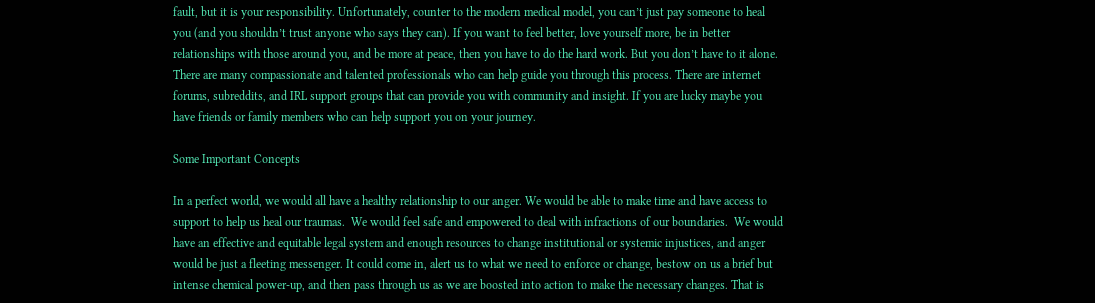fault, but it is your responsibility. Unfortunately, counter to the modern medical model, you can’t just pay someone to heal you (and you shouldn’t trust anyone who says they can). If you want to feel better, love yourself more, be in better relationships with those around you, and be more at peace, then you have to do the hard work. But you don’t have to it alone. There are many compassionate and talented professionals who can help guide you through this process. There are internet forums, subreddits, and IRL support groups that can provide you with community and insight. If you are lucky maybe you have friends or family members who can help support you on your journey.

Some Important Concepts

In a perfect world, we would all have a healthy relationship to our anger. We would be able to make time and have access to support to help us heal our traumas.  We would feel safe and empowered to deal with infractions of our boundaries.  We would have an effective and equitable legal system and enough resources to change institutional or systemic injustices, and anger would be just a fleeting messenger. It could come in, alert us to what we need to enforce or change, bestow on us a brief but intense chemical power-up, and then pass through us as we are boosted into action to make the necessary changes. That is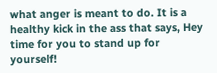what anger is meant to do. It is a healthy kick in the ass that says, Hey time for you to stand up for yourself!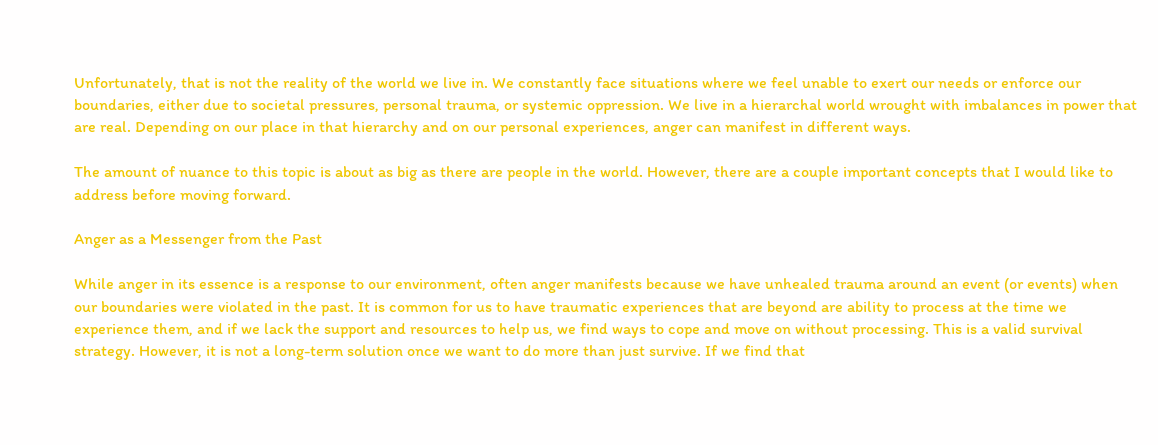Unfortunately, that is not the reality of the world we live in. We constantly face situations where we feel unable to exert our needs or enforce our boundaries, either due to societal pressures, personal trauma, or systemic oppression. We live in a hierarchal world wrought with imbalances in power that are real. Depending on our place in that hierarchy and on our personal experiences, anger can manifest in different ways.

The amount of nuance to this topic is about as big as there are people in the world. However, there are a couple important concepts that I would like to address before moving forward.

Anger as a Messenger from the Past

While anger in its essence is a response to our environment, often anger manifests because we have unhealed trauma around an event (or events) when our boundaries were violated in the past. It is common for us to have traumatic experiences that are beyond are ability to process at the time we experience them, and if we lack the support and resources to help us, we find ways to cope and move on without processing. This is a valid survival strategy. However, it is not a long-term solution once we want to do more than just survive. If we find that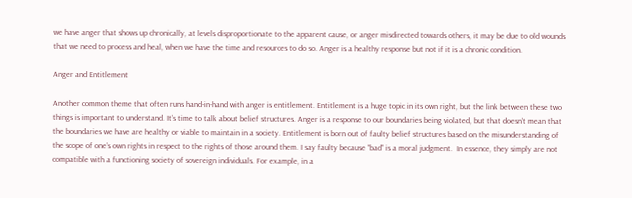we have anger that shows up chronically, at levels disproportionate to the apparent cause, or anger misdirected towards others, it may be due to old wounds that we need to process and heal, when we have the time and resources to do so. Anger is a healthy response but not if it is a chronic condition.

Anger and Entitlement

Another common theme that often runs hand-in-hand with anger is entitlement. Entitlement is a huge topic in its own right, but the link between these two things is important to understand. It’s time to talk about belief structures. Anger is a response to our boundaries being violated, but that doesn’t mean that the boundaries we have are healthy or viable to maintain in a society. Entitlement is born out of faulty belief structures based on the misunderstanding of the scope of one’s own rights in respect to the rights of those around them. I say faulty because “bad” is a moral judgment.  In essence, they simply are not compatible with a functioning society of sovereign individuals. For example, in a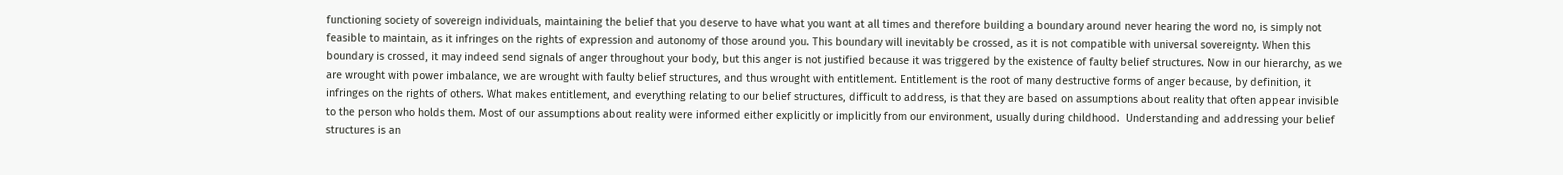functioning society of sovereign individuals, maintaining the belief that you deserve to have what you want at all times and therefore building a boundary around never hearing the word no, is simply not feasible to maintain, as it infringes on the rights of expression and autonomy of those around you. This boundary will inevitably be crossed, as it is not compatible with universal sovereignty. When this boundary is crossed, it may indeed send signals of anger throughout your body, but this anger is not justified because it was triggered by the existence of faulty belief structures. Now in our hierarchy, as we are wrought with power imbalance, we are wrought with faulty belief structures, and thus wrought with entitlement. Entitlement is the root of many destructive forms of anger because, by definition, it infringes on the rights of others. What makes entitlement, and everything relating to our belief structures, difficult to address, is that they are based on assumptions about reality that often appear invisible to the person who holds them. Most of our assumptions about reality were informed either explicitly or implicitly from our environment, usually during childhood.  Understanding and addressing your belief structures is an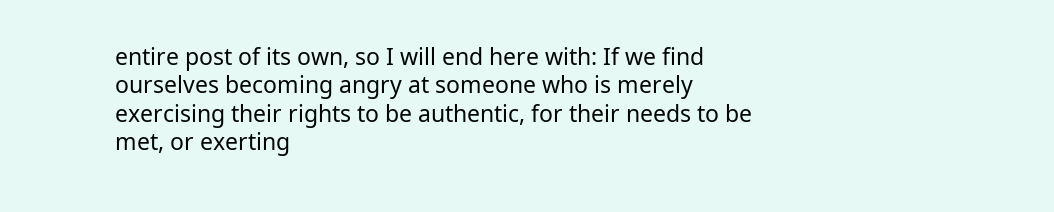entire post of its own, so I will end here with: If we find ourselves becoming angry at someone who is merely exercising their rights to be authentic, for their needs to be met, or exerting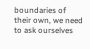boundaries of their own, we need to ask ourselves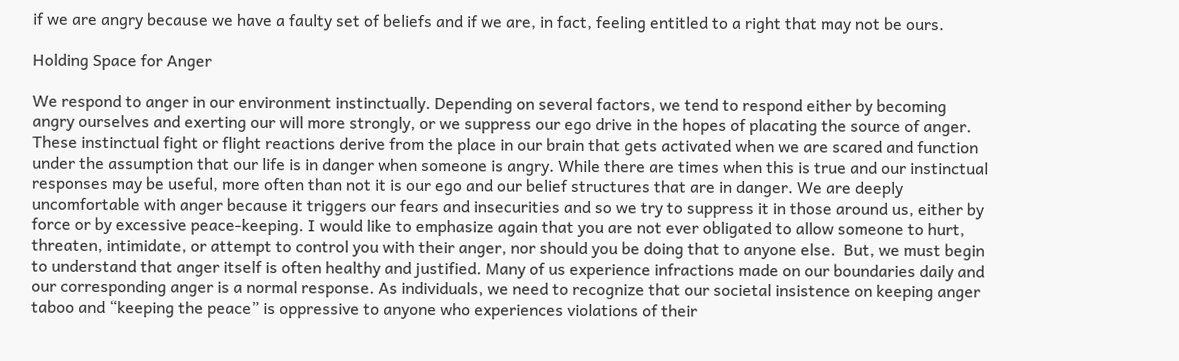if we are angry because we have a faulty set of beliefs and if we are, in fact, feeling entitled to a right that may not be ours.

Holding Space for Anger

We respond to anger in our environment instinctually. Depending on several factors, we tend to respond either by becoming angry ourselves and exerting our will more strongly, or we suppress our ego drive in the hopes of placating the source of anger. These instinctual fight or flight reactions derive from the place in our brain that gets activated when we are scared and function under the assumption that our life is in danger when someone is angry. While there are times when this is true and our instinctual responses may be useful, more often than not it is our ego and our belief structures that are in danger. We are deeply uncomfortable with anger because it triggers our fears and insecurities and so we try to suppress it in those around us, either by force or by excessive peace-keeping. I would like to emphasize again that you are not ever obligated to allow someone to hurt, threaten, intimidate, or attempt to control you with their anger, nor should you be doing that to anyone else.  But, we must begin to understand that anger itself is often healthy and justified. Many of us experience infractions made on our boundaries daily and our corresponding anger is a normal response. As individuals, we need to recognize that our societal insistence on keeping anger taboo and “keeping the peace” is oppressive to anyone who experiences violations of their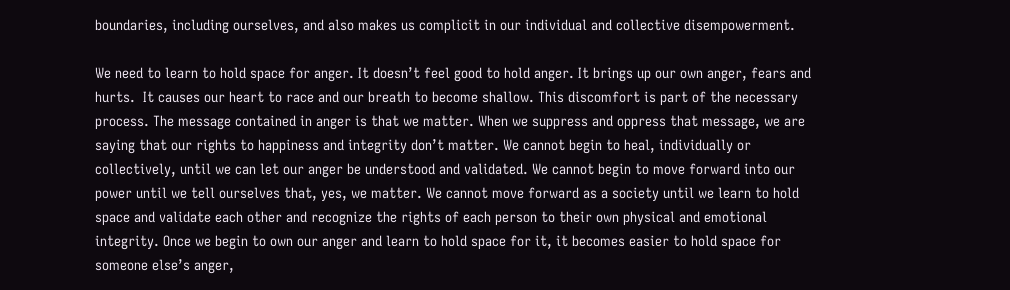boundaries, including ourselves, and also makes us complicit in our individual and collective disempowerment.

We need to learn to hold space for anger. It doesn’t feel good to hold anger. It brings up our own anger, fears and hurts.  It causes our heart to race and our breath to become shallow. This discomfort is part of the necessary process. The message contained in anger is that we matter. When we suppress and oppress that message, we are saying that our rights to happiness and integrity don’t matter. We cannot begin to heal, individually or collectively, until we can let our anger be understood and validated. We cannot begin to move forward into our power until we tell ourselves that, yes, we matter. We cannot move forward as a society until we learn to hold space and validate each other and recognize the rights of each person to their own physical and emotional integrity. Once we begin to own our anger and learn to hold space for it, it becomes easier to hold space for someone else’s anger,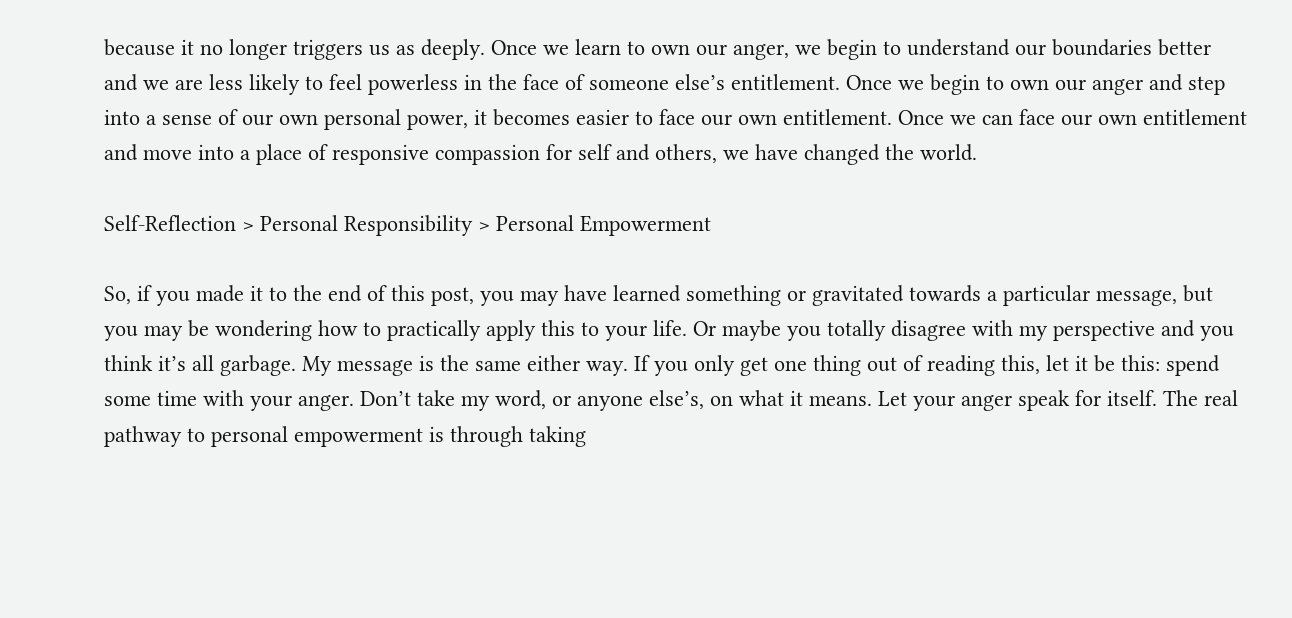because it no longer triggers us as deeply. Once we learn to own our anger, we begin to understand our boundaries better and we are less likely to feel powerless in the face of someone else’s entitlement. Once we begin to own our anger and step into a sense of our own personal power, it becomes easier to face our own entitlement. Once we can face our own entitlement and move into a place of responsive compassion for self and others, we have changed the world.

Self-Reflection > Personal Responsibility > Personal Empowerment

So, if you made it to the end of this post, you may have learned something or gravitated towards a particular message, but you may be wondering how to practically apply this to your life. Or maybe you totally disagree with my perspective and you think it’s all garbage. My message is the same either way. If you only get one thing out of reading this, let it be this: spend some time with your anger. Don’t take my word, or anyone else’s, on what it means. Let your anger speak for itself. The real pathway to personal empowerment is through taking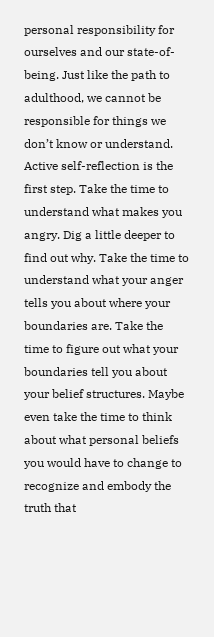personal responsibility for ourselves and our state-of-being. Just like the path to adulthood, we cannot be responsible for things we don’t know or understand. Active self-reflection is the first step. Take the time to understand what makes you angry. Dig a little deeper to find out why. Take the time to understand what your anger tells you about where your boundaries are. Take the time to figure out what your boundaries tell you about your belief structures. Maybe even take the time to think about what personal beliefs you would have to change to recognize and embody the truth that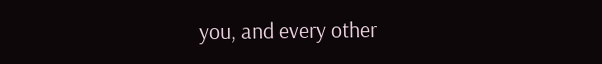you, and every other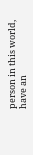person in this world, have an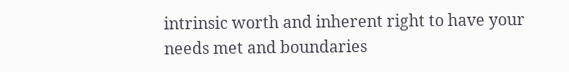intrinsic worth and inherent right to have your needs met and boundaries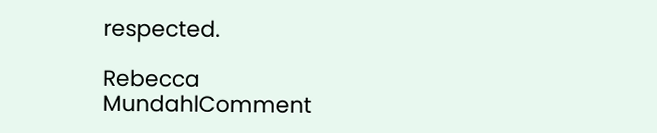respected.

Rebecca MundahlComment